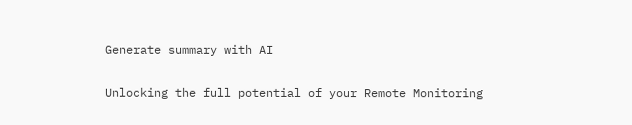Generate summary with AI

Unlocking the full potential of your Remote Monitoring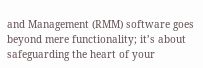and Management (RMM) software goes beyond mere functionality; it’s about safeguarding the heart of your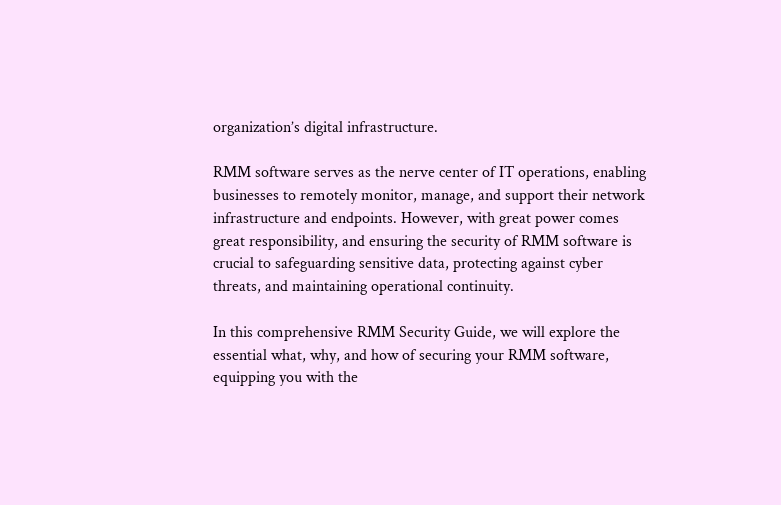organization’s digital infrastructure.

RMM software serves as the nerve center of IT operations, enabling businesses to remotely monitor, manage, and support their network infrastructure and endpoints. However, with great power comes great responsibility, and ensuring the security of RMM software is crucial to safeguarding sensitive data, protecting against cyber threats, and maintaining operational continuity.

In this comprehensive RMM Security Guide, we will explore the essential what, why, and how of securing your RMM software, equipping you with the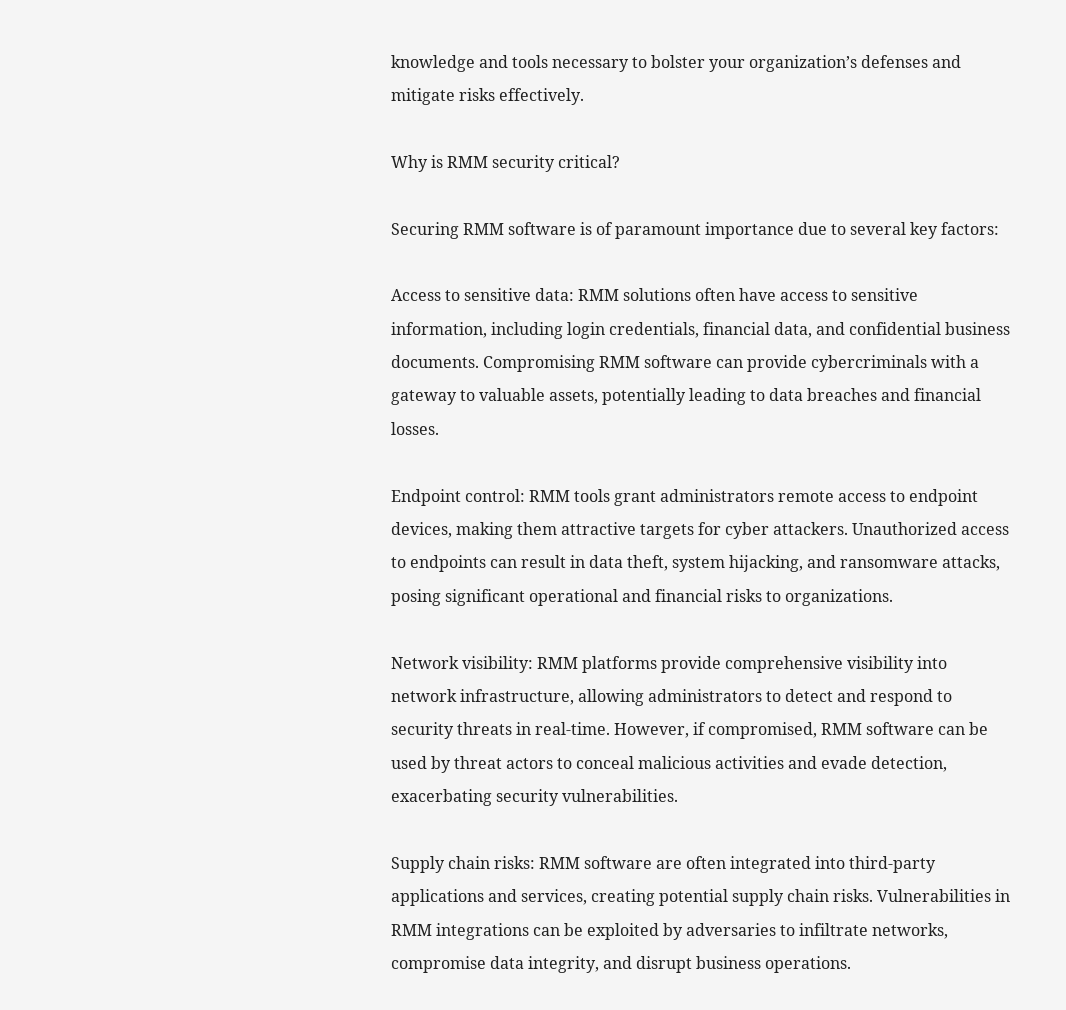knowledge and tools necessary to bolster your organization’s defenses and mitigate risks effectively.

Why is RMM security critical?

Securing RMM software is of paramount importance due to several key factors:

Access to sensitive data: RMM solutions often have access to sensitive information, including login credentials, financial data, and confidential business documents. Compromising RMM software can provide cybercriminals with a gateway to valuable assets, potentially leading to data breaches and financial losses.

Endpoint control: RMM tools grant administrators remote access to endpoint devices, making them attractive targets for cyber attackers. Unauthorized access to endpoints can result in data theft, system hijacking, and ransomware attacks, posing significant operational and financial risks to organizations.

Network visibility: RMM platforms provide comprehensive visibility into network infrastructure, allowing administrators to detect and respond to security threats in real-time. However, if compromised, RMM software can be used by threat actors to conceal malicious activities and evade detection, exacerbating security vulnerabilities.

Supply chain risks: RMM software are often integrated into third-party applications and services, creating potential supply chain risks. Vulnerabilities in RMM integrations can be exploited by adversaries to infiltrate networks, compromise data integrity, and disrupt business operations.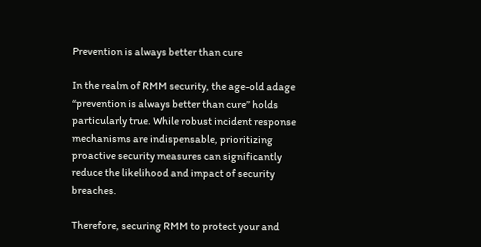Prevention is always better than cure

In the realm of RMM security, the age-old adage “prevention is always better than cure” holds particularly true. While robust incident response mechanisms are indispensable, prioritizing proactive security measures can significantly reduce the likelihood and impact of security breaches.

Therefore, securing RMM to protect your and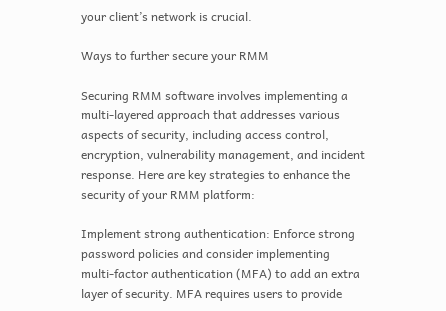your client’s network is crucial.

Ways to further secure your RMM

Securing RMM software involves implementing a multi-layered approach that addresses various aspects of security, including access control, encryption, vulnerability management, and incident response. Here are key strategies to enhance the security of your RMM platform:

Implement strong authentication: Enforce strong password policies and consider implementing multi-factor authentication (MFA) to add an extra layer of security. MFA requires users to provide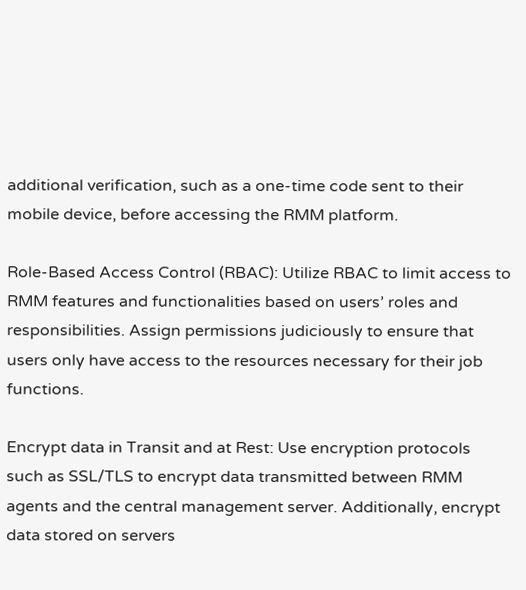additional verification, such as a one-time code sent to their mobile device, before accessing the RMM platform.

Role-Based Access Control (RBAC): Utilize RBAC to limit access to RMM features and functionalities based on users’ roles and responsibilities. Assign permissions judiciously to ensure that users only have access to the resources necessary for their job functions.

Encrypt data in Transit and at Rest: Use encryption protocols such as SSL/TLS to encrypt data transmitted between RMM agents and the central management server. Additionally, encrypt data stored on servers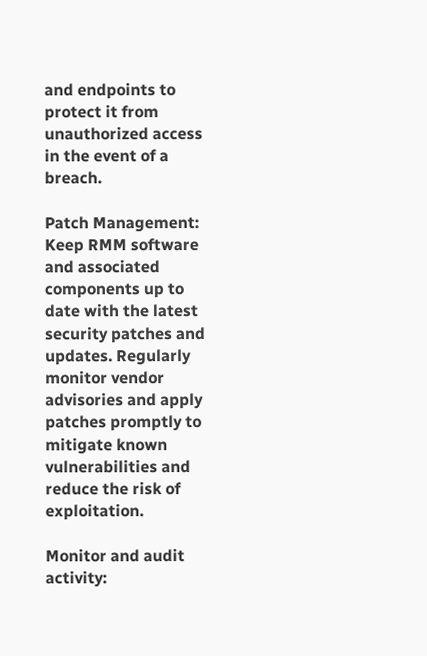and endpoints to protect it from unauthorized access in the event of a breach.

Patch Management: Keep RMM software and associated components up to date with the latest security patches and updates. Regularly monitor vendor advisories and apply patches promptly to mitigate known vulnerabilities and reduce the risk of exploitation.

Monitor and audit activity: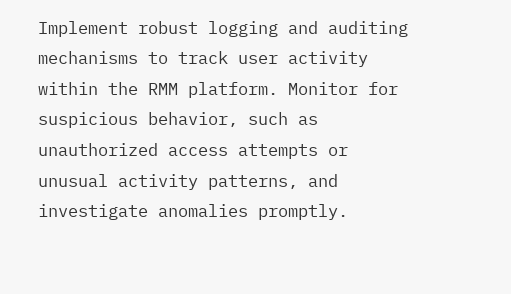Implement robust logging and auditing mechanisms to track user activity within the RMM platform. Monitor for suspicious behavior, such as unauthorized access attempts or unusual activity patterns, and investigate anomalies promptly.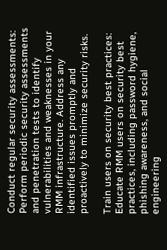Conduct regular security assessments: Perform periodic security assessments and penetration tests to identify vulnerabilities and weaknesses in your RMM infrastructure. Address any identified issues promptly and proactively to minimize security risks.

Train users on security best practices: Educate RMM users on security best practices, including password hygiene, phishing awareness, and social engineering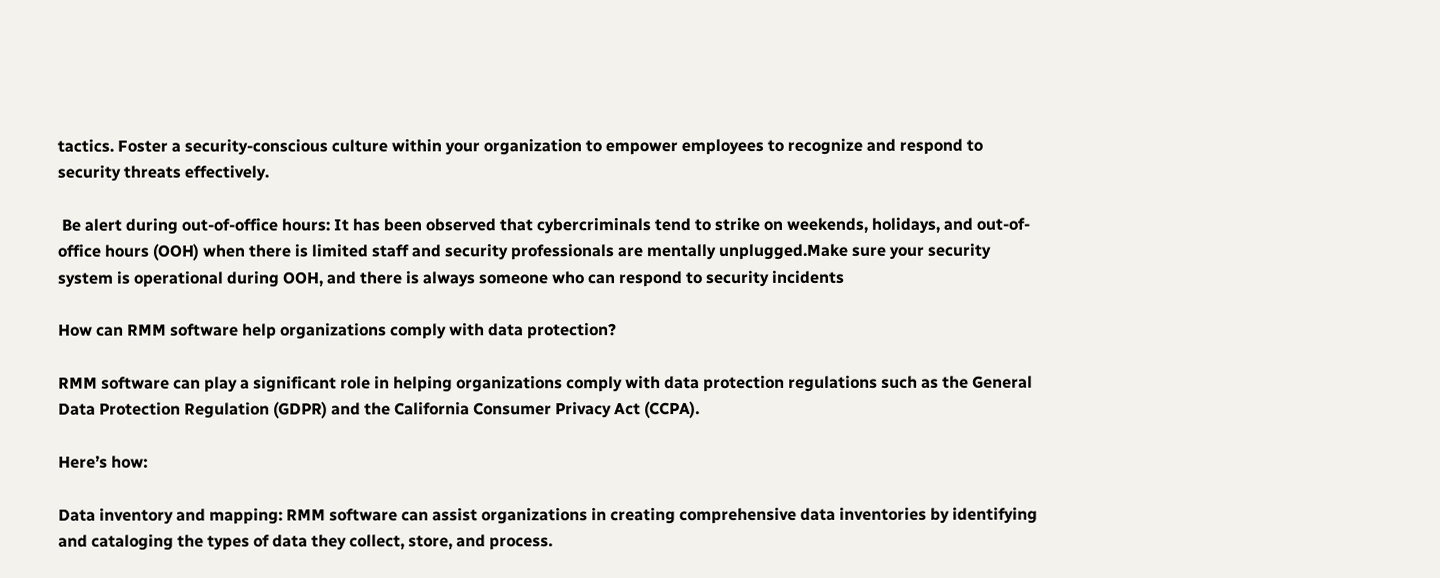tactics. Foster a security-conscious culture within your organization to empower employees to recognize and respond to security threats effectively.

 Be alert during out-of-office hours: It has been observed that cybercriminals tend to strike on weekends, holidays, and out-of-office hours (OOH) when there is limited staff and security professionals are mentally unplugged.Make sure your security system is operational during OOH, and there is always someone who can respond to security incidents

How can RMM software help organizations comply with data protection?

RMM software can play a significant role in helping organizations comply with data protection regulations such as the General Data Protection Regulation (GDPR) and the California Consumer Privacy Act (CCPA).

Here’s how:

Data inventory and mapping: RMM software can assist organizations in creating comprehensive data inventories by identifying and cataloging the types of data they collect, store, and process.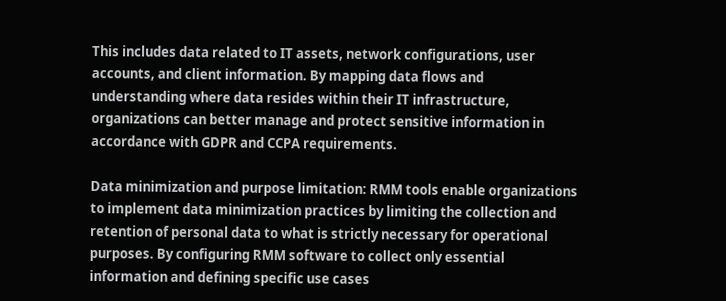This includes data related to IT assets, network configurations, user accounts, and client information. By mapping data flows and understanding where data resides within their IT infrastructure, organizations can better manage and protect sensitive information in accordance with GDPR and CCPA requirements.

Data minimization and purpose limitation: RMM tools enable organizations to implement data minimization practices by limiting the collection and retention of personal data to what is strictly necessary for operational purposes. By configuring RMM software to collect only essential information and defining specific use cases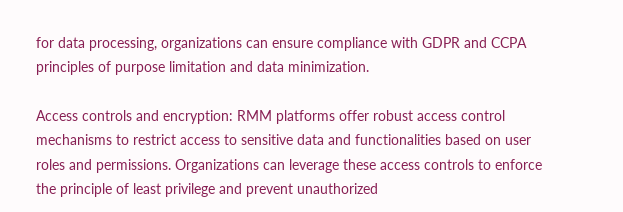for data processing, organizations can ensure compliance with GDPR and CCPA principles of purpose limitation and data minimization.

Access controls and encryption: RMM platforms offer robust access control mechanisms to restrict access to sensitive data and functionalities based on user roles and permissions. Organizations can leverage these access controls to enforce the principle of least privilege and prevent unauthorized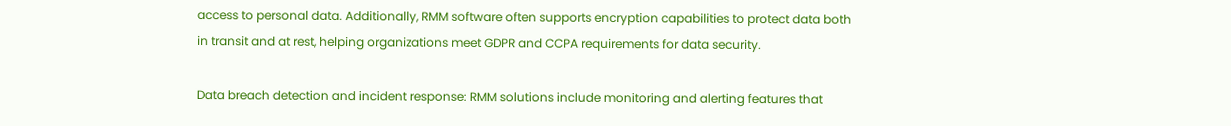access to personal data. Additionally, RMM software often supports encryption capabilities to protect data both in transit and at rest, helping organizations meet GDPR and CCPA requirements for data security.

Data breach detection and incident response: RMM solutions include monitoring and alerting features that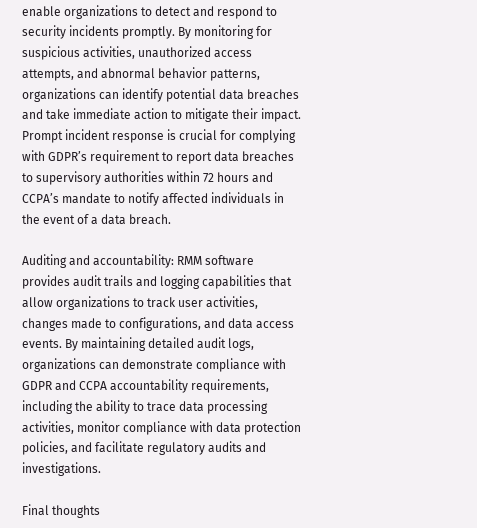enable organizations to detect and respond to security incidents promptly. By monitoring for suspicious activities, unauthorized access attempts, and abnormal behavior patterns, organizations can identify potential data breaches and take immediate action to mitigate their impact. Prompt incident response is crucial for complying with GDPR’s requirement to report data breaches to supervisory authorities within 72 hours and CCPA’s mandate to notify affected individuals in the event of a data breach.

Auditing and accountability: RMM software provides audit trails and logging capabilities that allow organizations to track user activities, changes made to configurations, and data access events. By maintaining detailed audit logs, organizations can demonstrate compliance with GDPR and CCPA accountability requirements, including the ability to trace data processing activities, monitor compliance with data protection policies, and facilitate regulatory audits and investigations.

Final thoughts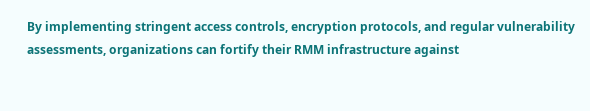By implementing stringent access controls, encryption protocols, and regular vulnerability assessments, organizations can fortify their RMM infrastructure against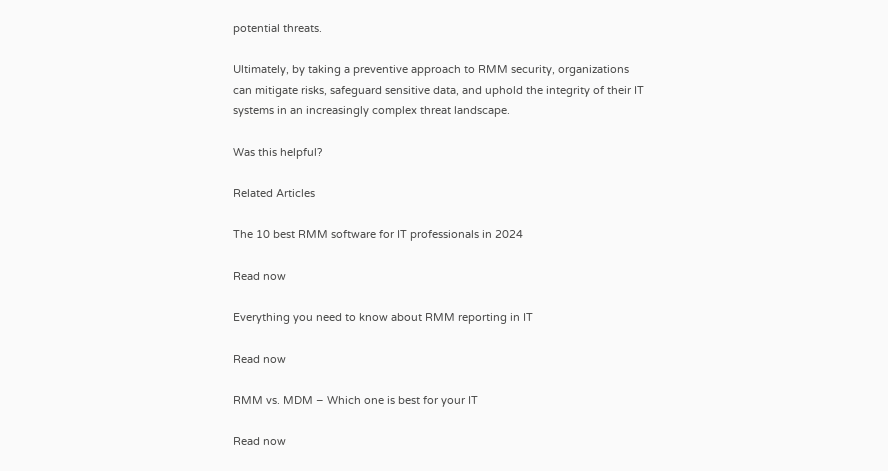potential threats.

Ultimately, by taking a preventive approach to RMM security, organizations can mitigate risks, safeguard sensitive data, and uphold the integrity of their IT systems in an increasingly complex threat landscape.

Was this helpful?

Related Articles

The 10 best RMM software for IT professionals in 2024

Read now

Everything you need to know about RMM reporting in IT

Read now

RMM vs. MDM – Which one is best for your IT

Read now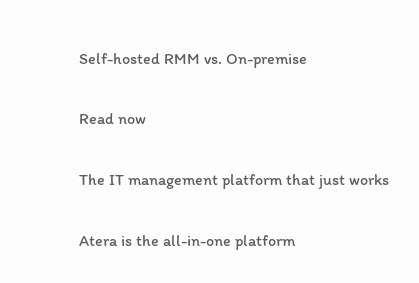Self-hosted RMM vs. On-premise

Read now

The IT management platform that just works

Atera is the all-in-one platform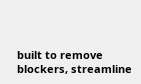built to remove blockers, streamline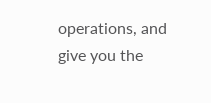operations, and give you the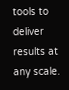tools to deliver results at any scale.